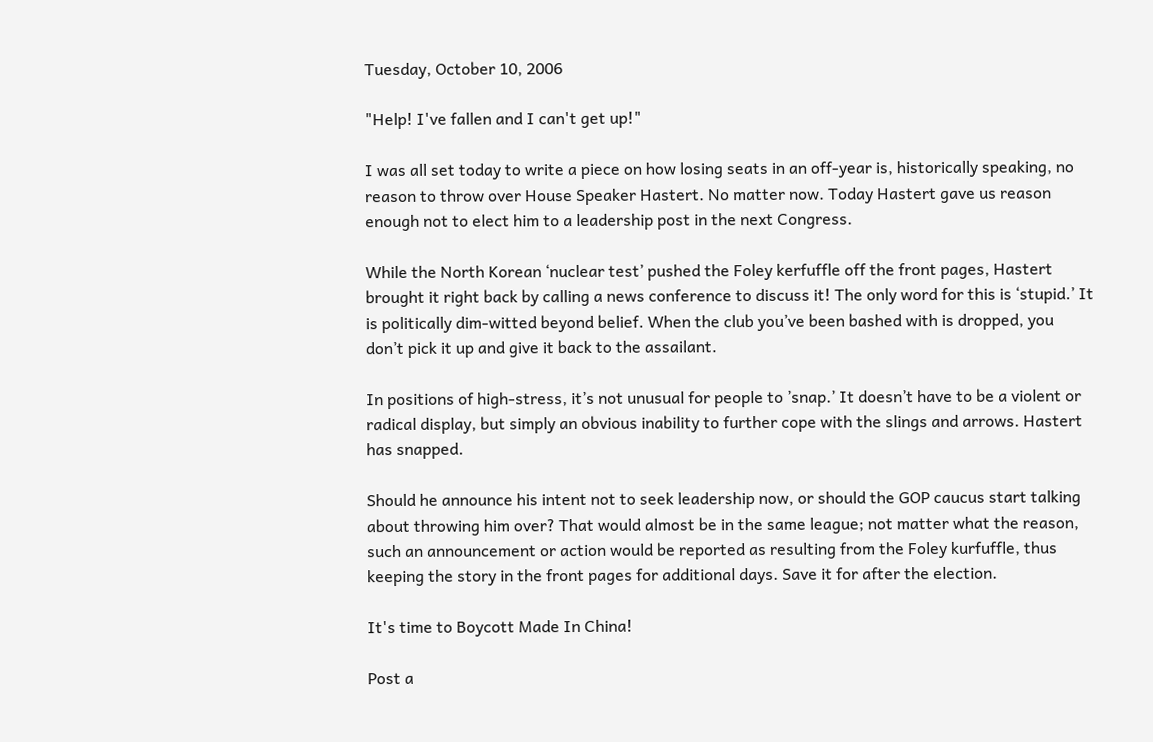Tuesday, October 10, 2006

"Help! I've fallen and I can't get up!"

I was all set today to write a piece on how losing seats in an off-year is, historically speaking, no reason to throw over House Speaker Hastert. No matter now. Today Hastert gave us reason enough not to elect him to a leadership post in the next Congress.

While the North Korean ‘nuclear test’ pushed the Foley kerfuffle off the front pages, Hastert brought it right back by calling a news conference to discuss it! The only word for this is ‘stupid.’ It is politically dim-witted beyond belief. When the club you’ve been bashed with is dropped, you don’t pick it up and give it back to the assailant.

In positions of high-stress, it’s not unusual for people to ’snap.’ It doesn’t have to be a violent or radical display, but simply an obvious inability to further cope with the slings and arrows. Hastert has snapped.

Should he announce his intent not to seek leadership now, or should the GOP caucus start talking about throwing him over? That would almost be in the same league; not matter what the reason, such an announcement or action would be reported as resulting from the Foley kurfuffle, thus keeping the story in the front pages for additional days. Save it for after the election.

It's time to Boycott Made In China!

Post a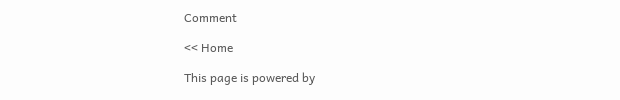Comment

<< Home

This page is powered by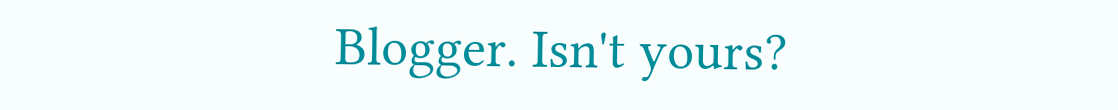Blogger. Isn't yours?